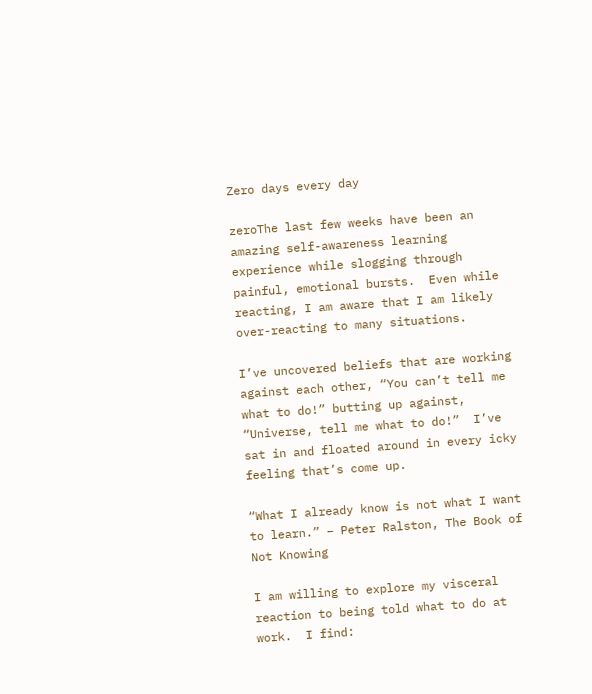Zero days every day

zeroThe last few weeks have been an amazing self-awareness learning experience while slogging through painful, emotional bursts.  Even while reacting, I am aware that I am likely over-reacting to many situations.

I’ve uncovered beliefs that are working against each other, “You can’t tell me what to do!” butting up against, “Universe, tell me what to do!”  I’ve sat in and floated around in every icky feeling that’s come up.

“What I already know is not what I want to learn.” – Peter Ralston, The Book of Not Knowing

I am willing to explore my visceral reaction to being told what to do at work.  I find: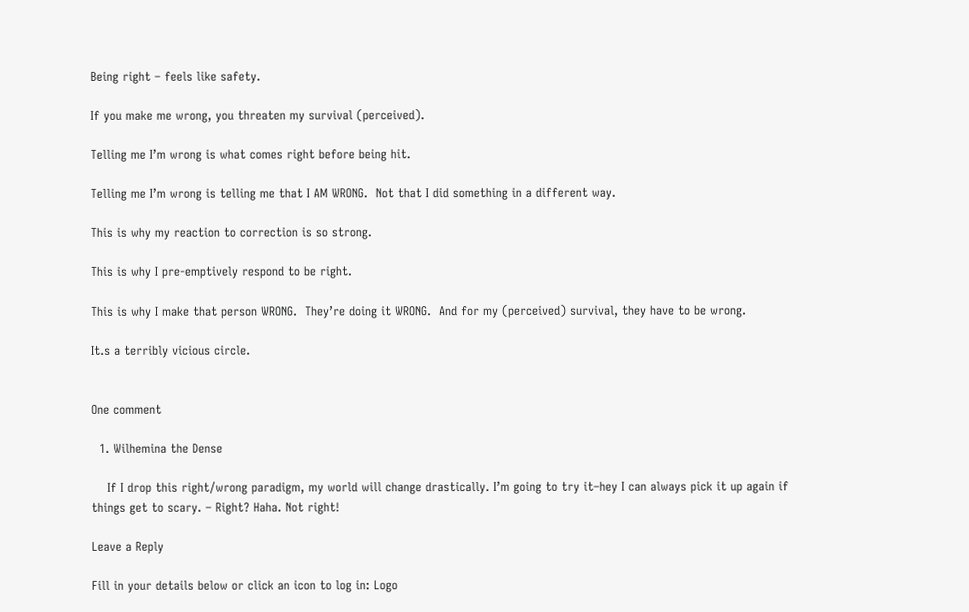Being right – feels like safety.

If you make me wrong, you threaten my survival (perceived).

Telling me I’m wrong is what comes right before being hit.

Telling me I’m wrong is telling me that I AM WRONG.  Not that I did something in a different way.

This is why my reaction to correction is so strong.

This is why I pre-emptively respond to be right.

This is why I make that person WRONG.  They’re doing it WRONG.  And for my (perceived) survival, they have to be wrong.

It.s a terribly vicious circle.


One comment

  1. Wilhemina the Dense

    If I drop this right/wrong paradigm, my world will change drastically. I’m going to try it–hey I can always pick it up again if things get to scary. – Right? Haha. Not right!

Leave a Reply

Fill in your details below or click an icon to log in: Logo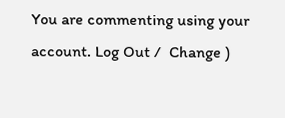You are commenting using your account. Log Out /  Change )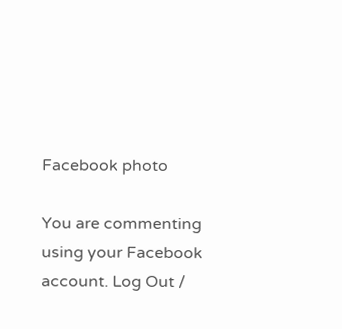Facebook photo

You are commenting using your Facebook account. Log Out /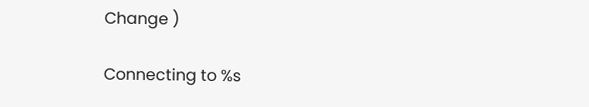Change )

Connecting to %s